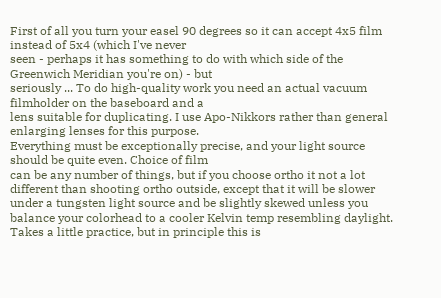First of all you turn your easel 90 degrees so it can accept 4x5 film instead of 5x4 (which I've never
seen - perhaps it has something to do with which side of the Greenwich Meridian you're on) - but
seriously ... To do high-quality work you need an actual vacuum filmholder on the baseboard and a
lens suitable for duplicating. I use Apo-Nikkors rather than general enlarging lenses for this purpose.
Everything must be exceptionally precise, and your light source should be quite even. Choice of film
can be any number of things, but if you choose ortho it not a lot different than shooting ortho outside, except that it will be slower under a tungsten light source and be slightly skewed unless you
balance your colorhead to a cooler Kelvin temp resembling daylight. Takes a little practice, but in principle this is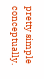pretty simple conceptually.